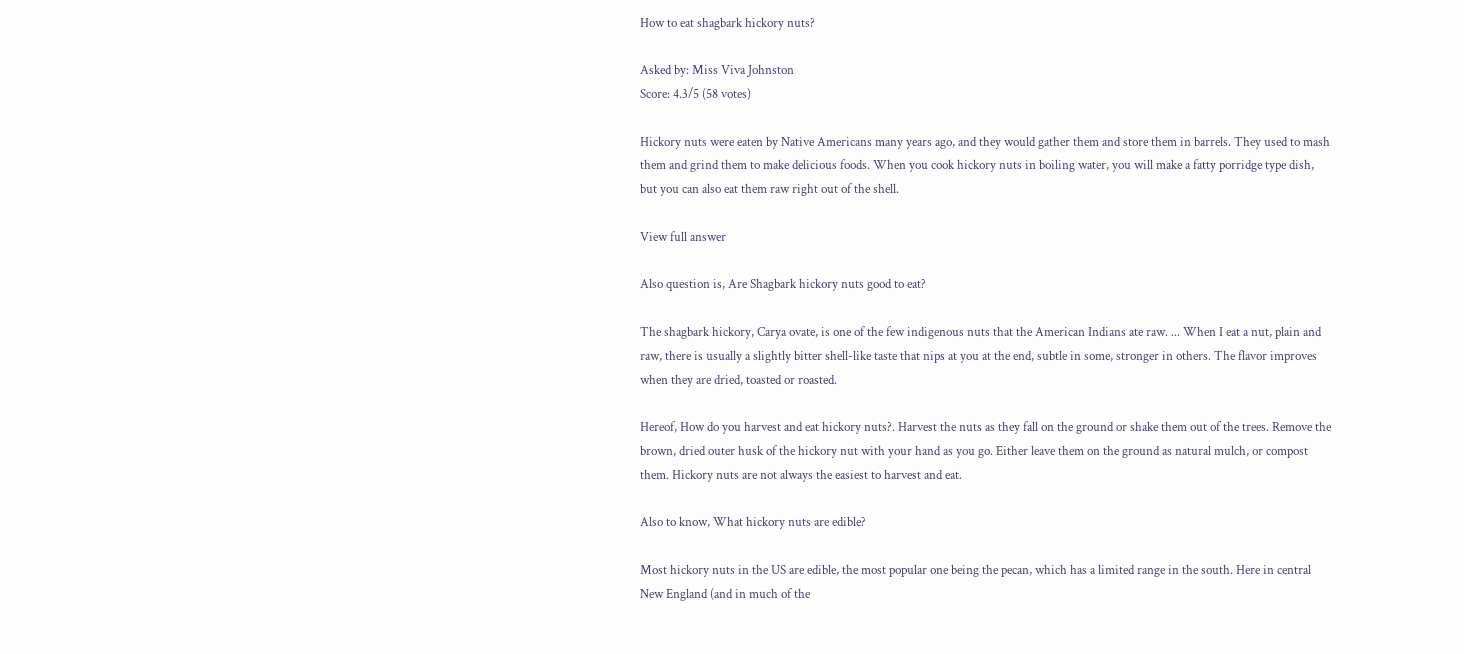How to eat shagbark hickory nuts?

Asked by: Miss Viva Johnston
Score: 4.3/5 (58 votes)

Hickory nuts were eaten by Native Americans many years ago, and they would gather them and store them in barrels. They used to mash them and grind them to make delicious foods. When you cook hickory nuts in boiling water, you will make a fatty porridge type dish, but you can also eat them raw right out of the shell.

View full answer

Also question is, Are Shagbark hickory nuts good to eat?

The shagbark hickory, Carya ovate, is one of the few indigenous nuts that the American Indians ate raw. ... When I eat a nut, plain and raw, there is usually a slightly bitter shell-like taste that nips at you at the end, subtle in some, stronger in others. The flavor improves when they are dried, toasted or roasted.

Hereof, How do you harvest and eat hickory nuts?. Harvest the nuts as they fall on the ground or shake them out of the trees. Remove the brown, dried outer husk of the hickory nut with your hand as you go. Either leave them on the ground as natural mulch, or compost them. Hickory nuts are not always the easiest to harvest and eat.

Also to know, What hickory nuts are edible?

Most hickory nuts in the US are edible, the most popular one being the pecan, which has a limited range in the south. Here in central New England (and in much of the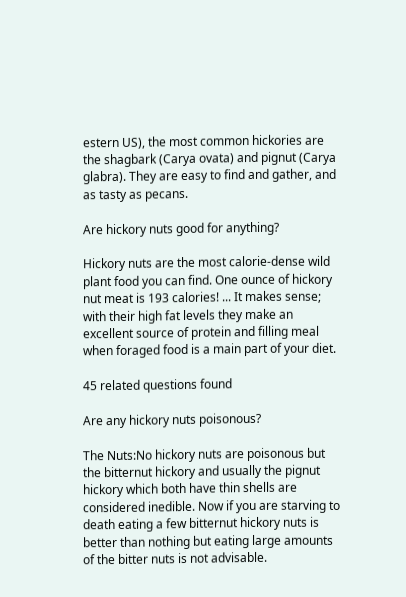estern US), the most common hickories are the shagbark (Carya ovata) and pignut (Carya glabra). They are easy to find and gather, and as tasty as pecans.

Are hickory nuts good for anything?

Hickory nuts are the most calorie-dense wild plant food you can find. One ounce of hickory nut meat is 193 calories! ... It makes sense; with their high fat levels they make an excellent source of protein and filling meal when foraged food is a main part of your diet.

45 related questions found

Are any hickory nuts poisonous?

The Nuts:No hickory nuts are poisonous but the bitternut hickory and usually the pignut hickory which both have thin shells are considered inedible. Now if you are starving to death eating a few bitternut hickory nuts is better than nothing but eating large amounts of the bitter nuts is not advisable.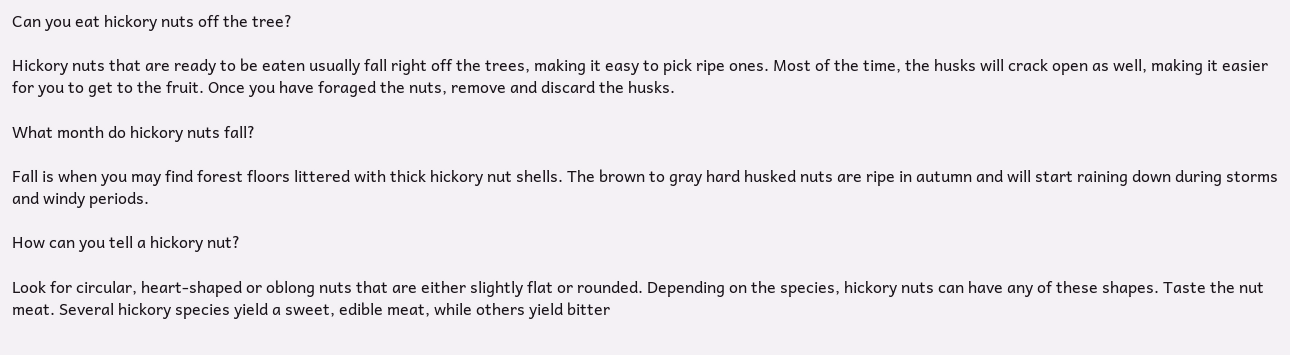Can you eat hickory nuts off the tree?

Hickory nuts that are ready to be eaten usually fall right off the trees, making it easy to pick ripe ones. Most of the time, the husks will crack open as well, making it easier for you to get to the fruit. Once you have foraged the nuts, remove and discard the husks.

What month do hickory nuts fall?

Fall is when you may find forest floors littered with thick hickory nut shells. The brown to gray hard husked nuts are ripe in autumn and will start raining down during storms and windy periods.

How can you tell a hickory nut?

Look for circular, heart-shaped or oblong nuts that are either slightly flat or rounded. Depending on the species, hickory nuts can have any of these shapes. Taste the nut meat. Several hickory species yield a sweet, edible meat, while others yield bitter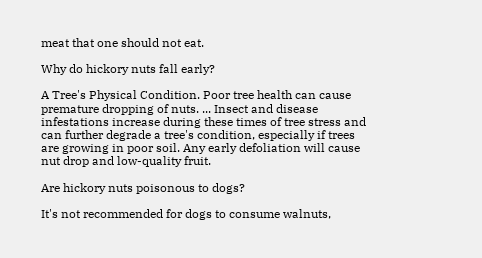meat that one should not eat.

Why do hickory nuts fall early?

A Tree's Physical Condition. Poor tree health can cause premature dropping of nuts. ... Insect and disease infestations increase during these times of tree stress and can further degrade a tree's condition, especially if trees are growing in poor soil. Any early defoliation will cause nut drop and low-quality fruit.

Are hickory nuts poisonous to dogs?

It's not recommended for dogs to consume walnuts,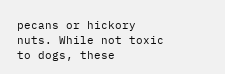pecans or hickory nuts. While not toxic to dogs, these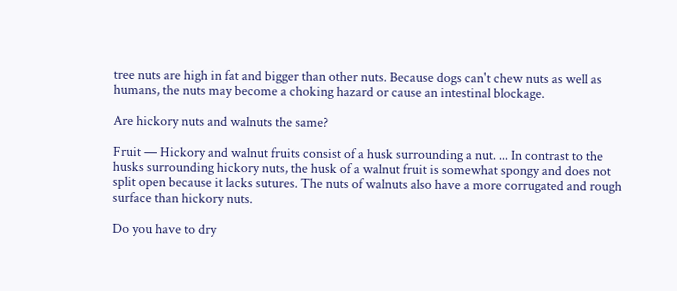tree nuts are high in fat and bigger than other nuts. Because dogs can't chew nuts as well as humans, the nuts may become a choking hazard or cause an intestinal blockage.

Are hickory nuts and walnuts the same?

Fruit — Hickory and walnut fruits consist of a husk surrounding a nut. ... In contrast to the husks surrounding hickory nuts, the husk of a walnut fruit is somewhat spongy and does not split open because it lacks sutures. The nuts of walnuts also have a more corrugated and rough surface than hickory nuts.

Do you have to dry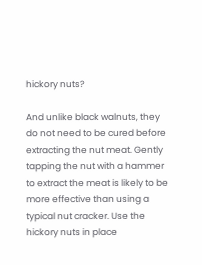hickory nuts?

And unlike black walnuts, they do not need to be cured before extracting the nut meat. Gently tapping the nut with a hammer to extract the meat is likely to be more effective than using a typical nut cracker. Use the hickory nuts in place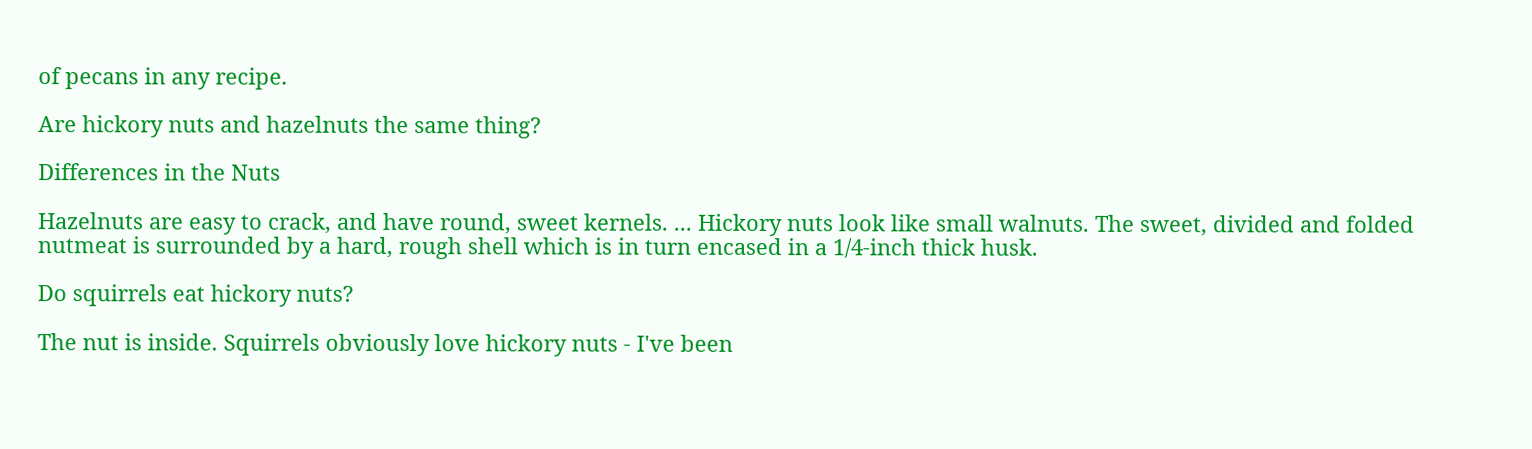of pecans in any recipe.

Are hickory nuts and hazelnuts the same thing?

Differences in the Nuts

Hazelnuts are easy to crack, and have round, sweet kernels. ... Hickory nuts look like small walnuts. The sweet, divided and folded nutmeat is surrounded by a hard, rough shell which is in turn encased in a 1/4-inch thick husk.

Do squirrels eat hickory nuts?

The nut is inside. Squirrels obviously love hickory nuts - I've been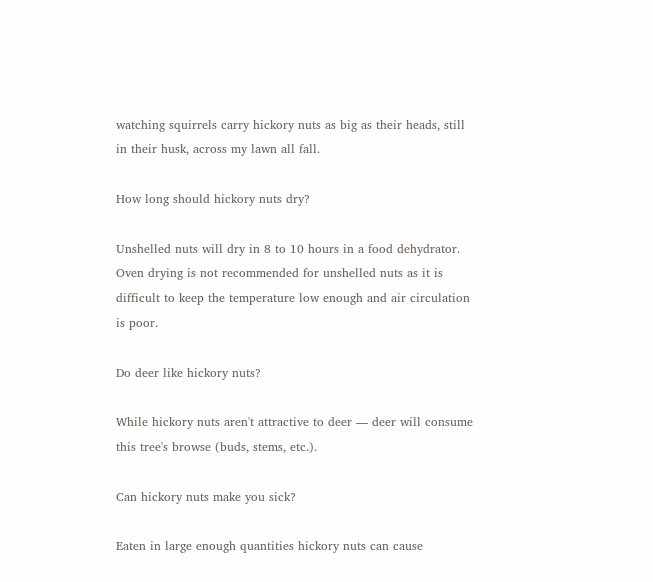watching squirrels carry hickory nuts as big as their heads, still in their husk, across my lawn all fall.

How long should hickory nuts dry?

Unshelled nuts will dry in 8 to 10 hours in a food dehydrator. Oven drying is not recommended for unshelled nuts as it is difficult to keep the temperature low enough and air circulation is poor.

Do deer like hickory nuts?

While hickory nuts aren't attractive to deer — deer will consume this tree's browse (buds, stems, etc.).

Can hickory nuts make you sick?

Eaten in large enough quantities hickory nuts can cause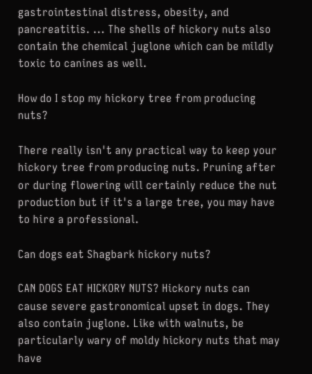gastrointestinal distress, obesity, and pancreatitis. ... The shells of hickory nuts also contain the chemical juglone which can be mildly toxic to canines as well.

How do I stop my hickory tree from producing nuts?

There really isn't any practical way to keep your hickory tree from producing nuts. Pruning after or during flowering will certainly reduce the nut production but if it's a large tree, you may have to hire a professional.

Can dogs eat Shagbark hickory nuts?

CAN DOGS EAT HICKORY NUTS? Hickory nuts can cause severe gastronomical upset in dogs. They also contain juglone. Like with walnuts, be particularly wary of moldy hickory nuts that may have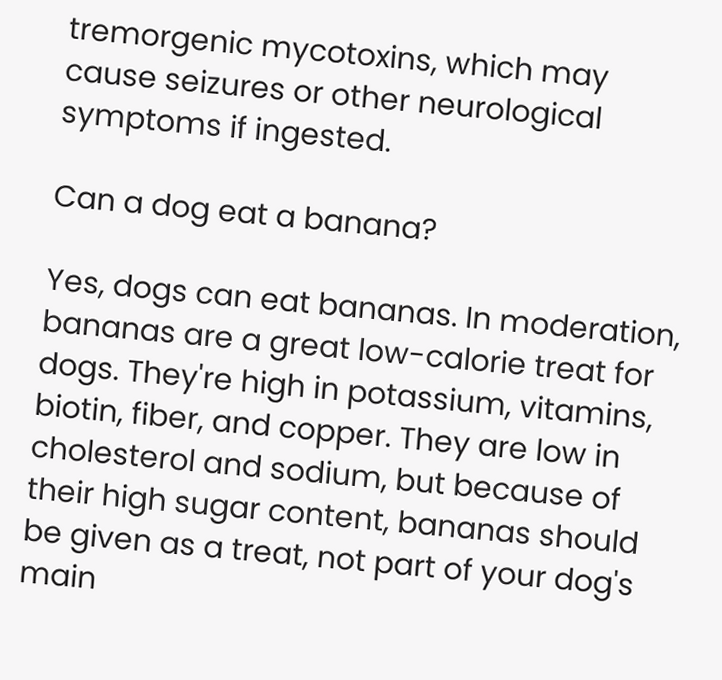tremorgenic mycotoxins, which may cause seizures or other neurological symptoms if ingested.

Can a dog eat a banana?

Yes, dogs can eat bananas. In moderation, bananas are a great low-calorie treat for dogs. They're high in potassium, vitamins, biotin, fiber, and copper. They are low in cholesterol and sodium, but because of their high sugar content, bananas should be given as a treat, not part of your dog's main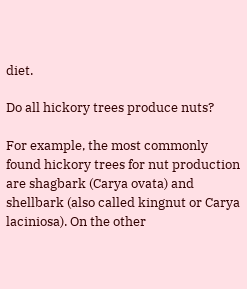diet.

Do all hickory trees produce nuts?

For example, the most commonly found hickory trees for nut production are shagbark (Carya ovata) and shellbark (also called kingnut or Carya laciniosa). On the other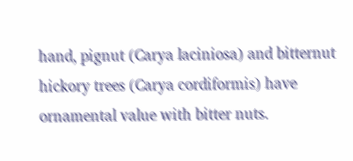hand, pignut (Carya laciniosa) and bitternut hickory trees (Carya cordiformis) have ornamental value with bitter nuts.